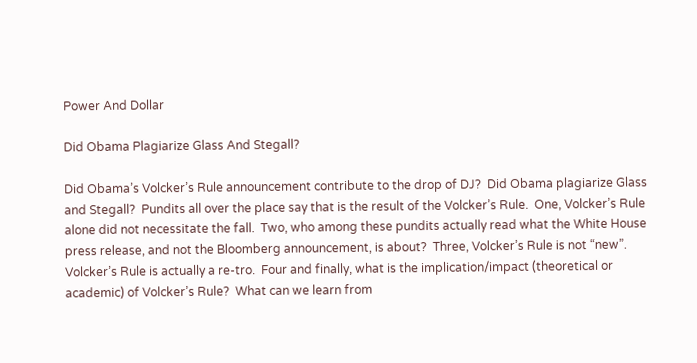Power And Dollar

Did Obama Plagiarize Glass And Stegall?

Did Obama’s Volcker’s Rule announcement contribute to the drop of DJ?  Did Obama plagiarize Glass and Stegall?  Pundits all over the place say that is the result of the Volcker’s Rule.  One, Volcker’s Rule alone did not necessitate the fall.  Two, who among these pundits actually read what the White House press release, and not the Bloomberg announcement, is about?  Three, Volcker’s Rule is not “new”.  Volcker’s Rule is actually a re-tro.  Four and finally, what is the implication/impact (theoretical or academic) of Volcker’s Rule?  What can we learn from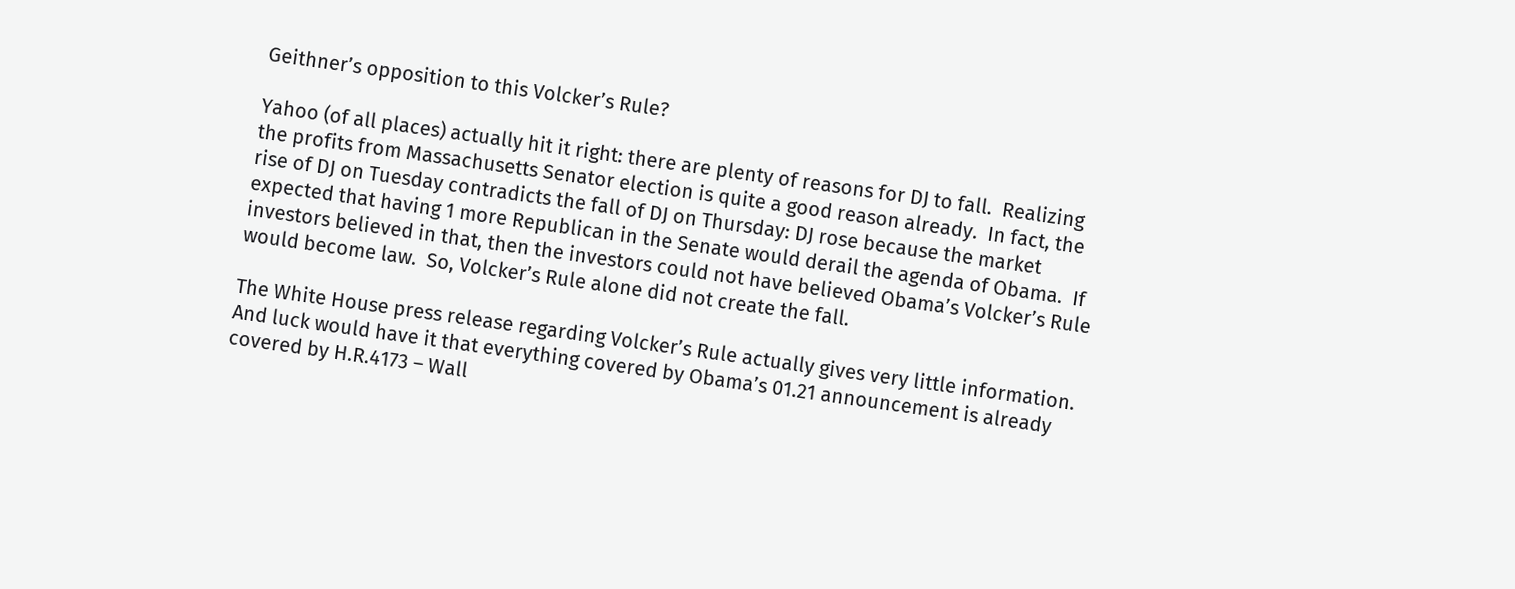Geithner’s opposition to this Volcker’s Rule?

Yahoo (of all places) actually hit it right: there are plenty of reasons for DJ to fall.  Realizing the profits from Massachusetts Senator election is quite a good reason already.  In fact, the rise of DJ on Tuesday contradicts the fall of DJ on Thursday: DJ rose because the market expected that having 1 more Republican in the Senate would derail the agenda of Obama.  If investors believed in that, then the investors could not have believed Obama’s Volcker’s Rule would become law.  So, Volcker’s Rule alone did not create the fall.

The White House press release regarding Volcker’s Rule actually gives very little information.  And luck would have it that everything covered by Obama’s 01.21 announcement is already covered by H.R.4173 – Wall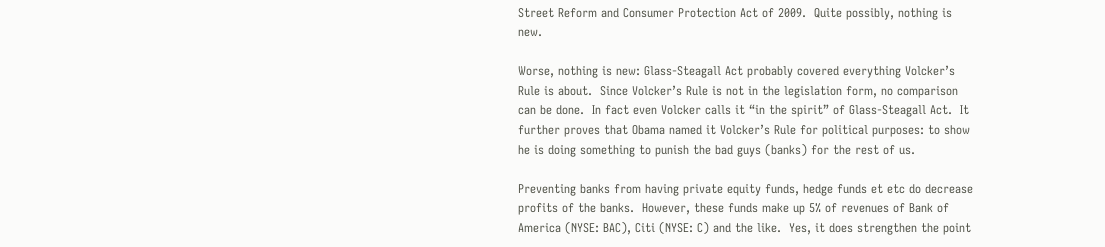Street Reform and Consumer Protection Act of 2009.  Quite possibly, nothing is new.

Worse, nothing is new: Glass-Steagall Act probably covered everything Volcker’s Rule is about.  Since Volcker’s Rule is not in the legislation form, no comparison can be done.  In fact even Volcker calls it “in the spirit” of Glass-Steagall Act.  It further proves that Obama named it Volcker’s Rule for political purposes: to show he is doing something to punish the bad guys (banks) for the rest of us.

Preventing banks from having private equity funds, hedge funds et etc do decrease profits of the banks.  However, these funds make up 5% of revenues of Bank of America (NYSE: BAC), Citi (NYSE: C) and the like.  Yes, it does strengthen the point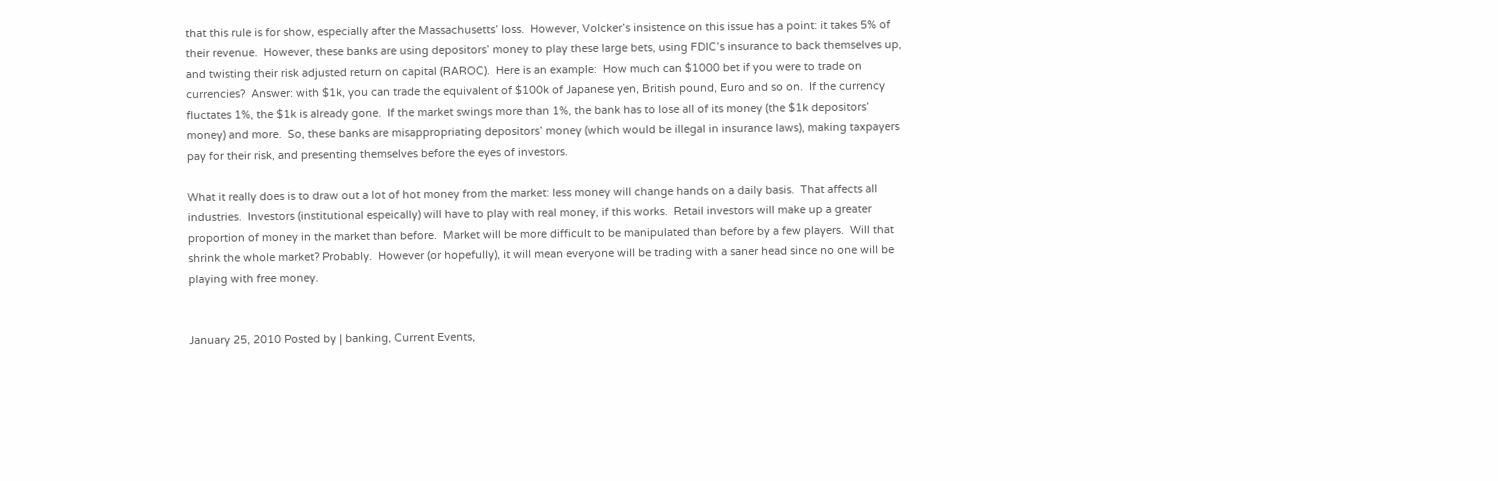that this rule is for show, especially after the Massachusetts’ loss.  However, Volcker’s insistence on this issue has a point: it takes 5% of their revenue.  However, these banks are using depositors’ money to play these large bets, using FDIC’s insurance to back themselves up, and twisting their risk adjusted return on capital (RAROC).  Here is an example:  How much can $1000 bet if you were to trade on currencies?  Answer: with $1k, you can trade the equivalent of $100k of Japanese yen, British pound, Euro and so on.  If the currency fluctates 1%, the $1k is already gone.  If the market swings more than 1%, the bank has to lose all of its money (the $1k depositors’ money) and more.  So, these banks are misappropriating depositors’ money (which would be illegal in insurance laws), making taxpayers pay for their risk, and presenting themselves before the eyes of investors.

What it really does is to draw out a lot of hot money from the market: less money will change hands on a daily basis.  That affects all industries.  Investors (institutional espeically) will have to play with real money, if this works.  Retail investors will make up a greater proportion of money in the market than before.  Market will be more difficult to be manipulated than before by a few players.  Will that shrink the whole market? Probably.  However (or hopefully), it will mean everyone will be trading with a saner head since no one will be playing with free money.


January 25, 2010 Posted by | banking, Current Events,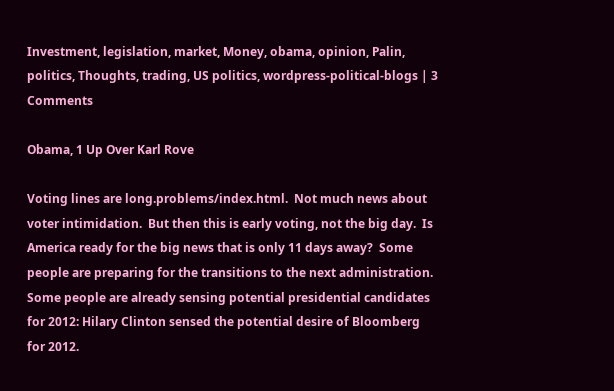Investment, legislation, market, Money, obama, opinion, Palin, politics, Thoughts, trading, US politics, wordpress-political-blogs | 3 Comments

Obama, 1 Up Over Karl Rove

Voting lines are long.problems/index.html.  Not much news about voter intimidation.  But then this is early voting, not the big day.  Is America ready for the big news that is only 11 days away?  Some people are preparing for the transitions to the next administration.  Some people are already sensing potential presidential candidates for 2012: Hilary Clinton sensed the potential desire of Bloomberg for 2012.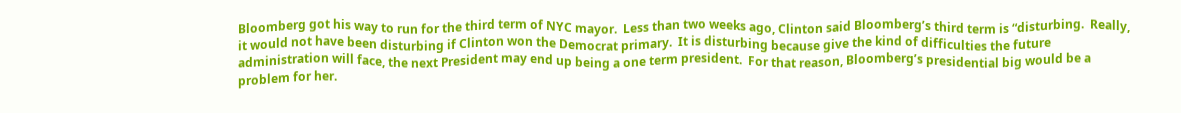Bloomberg got his way to run for the third term of NYC mayor.  Less than two weeks ago, Clinton said Bloomberg’s third term is “disturbing.  Really, it would not have been disturbing if Clinton won the Democrat primary.  It is disturbing because give the kind of difficulties the future administration will face, the next President may end up being a one term president.  For that reason, Bloomberg’s presidential big would be a problem for her.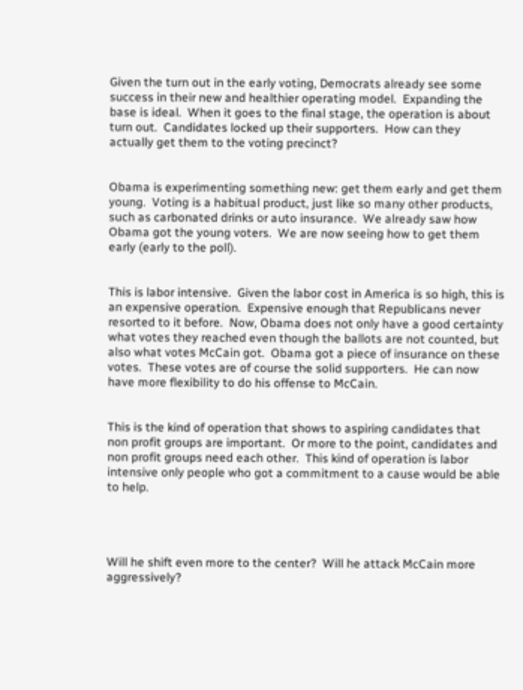Given the turn out in the early voting, Democrats already see some success in their new and healthier operating model.  Expanding the base is ideal.  When it goes to the final stage, the operation is about turn out.  Candidates locked up their supporters.  How can they actually get them to the voting precinct?


Obama is experimenting something new: get them early and get them young.  Voting is a habitual product, just like so many other products, such as carbonated drinks or auto insurance.  We already saw how Obama got the young voters.  We are now seeing how to get them early (early to the poll).


This is labor intensive.  Given the labor cost in America is so high, this is an expensive operation.  Expensive enough that Republicans never resorted to it before.  Now, Obama does not only have a good certainty what votes they reached even though the ballots are not counted, but also what votes McCain got.  Obama got a piece of insurance on these votes.  These votes are of course the solid supporters.  He can now have more flexibility to do his offense to McCain.


This is the kind of operation that shows to aspiring candidates that non profit groups are important.  Or more to the point, candidates and non profit groups need each other.  This kind of operation is labor intensive only people who got a commitment to a cause would be able to help.




Will he shift even more to the center?  Will he attack McCain more aggressively?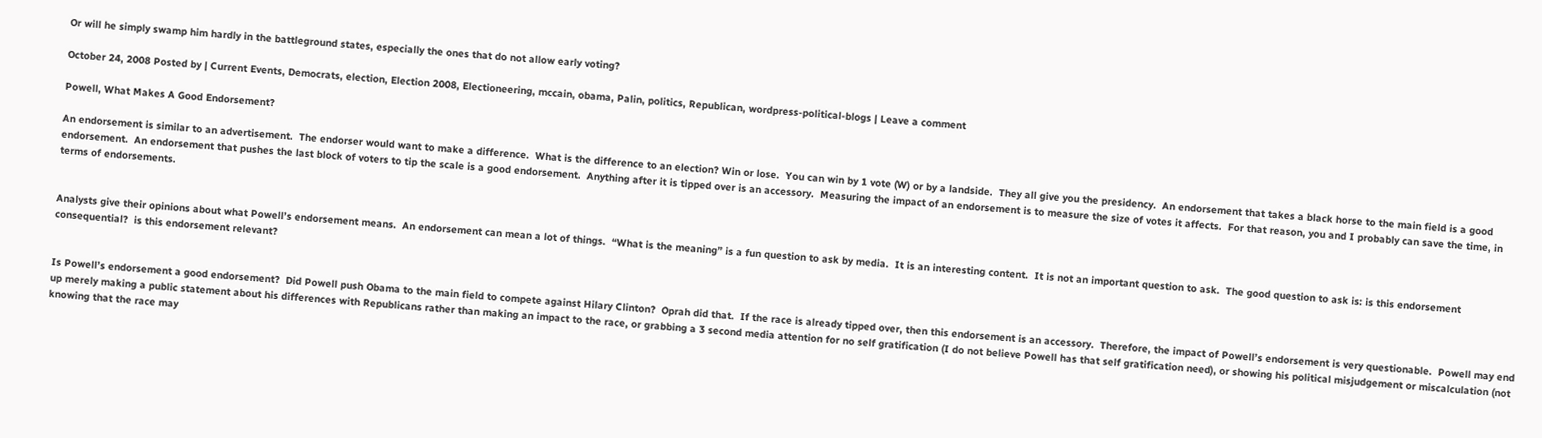Or will he simply swamp him hardly in the battleground states, especially the ones that do not allow early voting?

October 24, 2008 Posted by | Current Events, Democrats, election, Election 2008, Electioneering, mccain, obama, Palin, politics, Republican, wordpress-political-blogs | Leave a comment

Powell, What Makes A Good Endorsement?

An endorsement is similar to an advertisement.  The endorser would want to make a difference.  What is the difference to an election? Win or lose.  You can win by 1 vote (W) or by a landside.  They all give you the presidency.  An endorsement that takes a black horse to the main field is a good endorsement.  An endorsement that pushes the last block of voters to tip the scale is a good endorsement.  Anything after it is tipped over is an accessory.  Measuring the impact of an endorsement is to measure the size of votes it affects.  For that reason, you and I probably can save the time, in terms of endorsements.


Analysts give their opinions about what Powell’s endorsement means.  An endorsement can mean a lot of things.  “What is the meaning” is a fun question to ask by media.  It is an interesting content.  It is not an important question to ask.  The good question to ask is: is this endorsement consequential?  is this endorsement relevant?


Is Powell’s endorsement a good endorsement?  Did Powell push Obama to the main field to compete against Hilary Clinton?  Oprah did that.  If the race is already tipped over, then this endorsement is an accessory.  Therefore, the impact of Powell’s endorsement is very questionable.  Powell may end up merely making a public statement about his differences with Republicans rather than making an impact to the race, or grabbing a 3 second media attention for no self gratification (I do not believe Powell has that self gratification need), or showing his political misjudgement or miscalculation (not knowing that the race may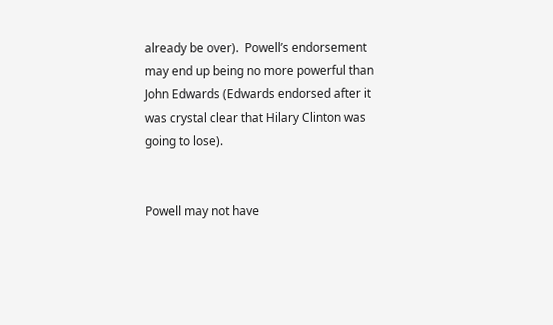already be over).  Powell’s endorsement may end up being no more powerful than John Edwards (Edwards endorsed after it was crystal clear that Hilary Clinton was going to lose).


Powell may not have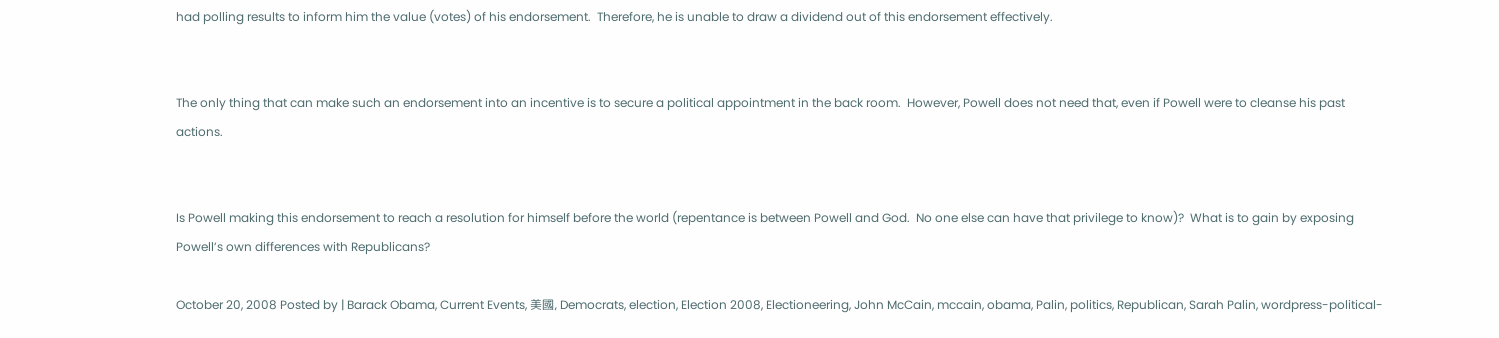had polling results to inform him the value (votes) of his endorsement.  Therefore, he is unable to draw a dividend out of this endorsement effectively.


The only thing that can make such an endorsement into an incentive is to secure a political appointment in the back room.  However, Powell does not need that, even if Powell were to cleanse his past actions.


Is Powell making this endorsement to reach a resolution for himself before the world (repentance is between Powell and God.  No one else can have that privilege to know)?  What is to gain by exposing Powell’s own differences with Republicans?

October 20, 2008 Posted by | Barack Obama, Current Events, 美國, Democrats, election, Election 2008, Electioneering, John McCain, mccain, obama, Palin, politics, Republican, Sarah Palin, wordpress-political-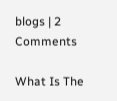blogs | 2 Comments

What Is The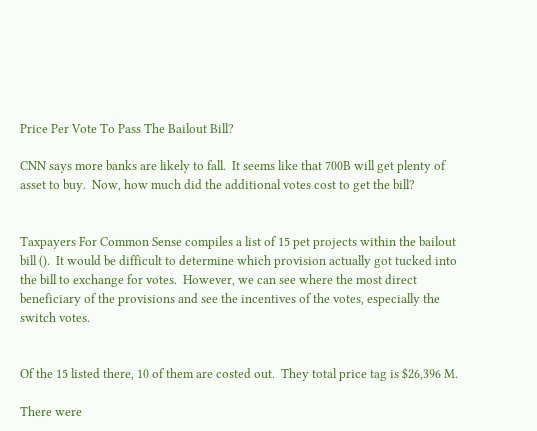Price Per Vote To Pass The Bailout Bill?

CNN says more banks are likely to fall.  It seems like that 700B will get plenty of asset to buy.  Now, how much did the additional votes cost to get the bill?


Taxpayers For Common Sense compiles a list of 15 pet projects within the bailout bill ().  It would be difficult to determine which provision actually got tucked into the bill to exchange for votes.  However, we can see where the most direct beneficiary of the provisions and see the incentives of the votes, especially the switch votes.


Of the 15 listed there, 10 of them are costed out.  They total price tag is $26,396 M.

There were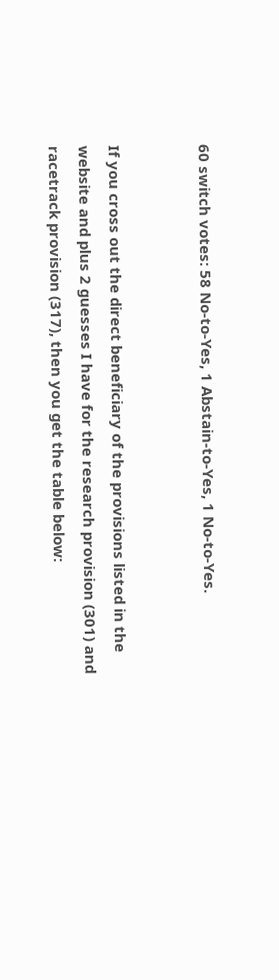60 switch votes: 58 No-to-Yes, 1 Abstain-to-Yes, 1 No-to-Yes.


If you cross out the direct beneficiary of the provisions listed in the website and plus 2 guesses I have for the research provision (301) and racetrack provision (317), then you get the table below: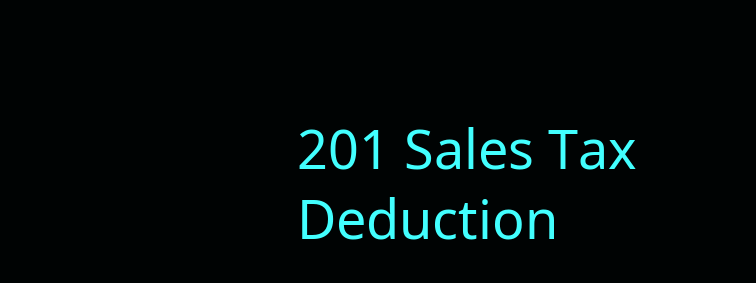201 Sales Tax Deduction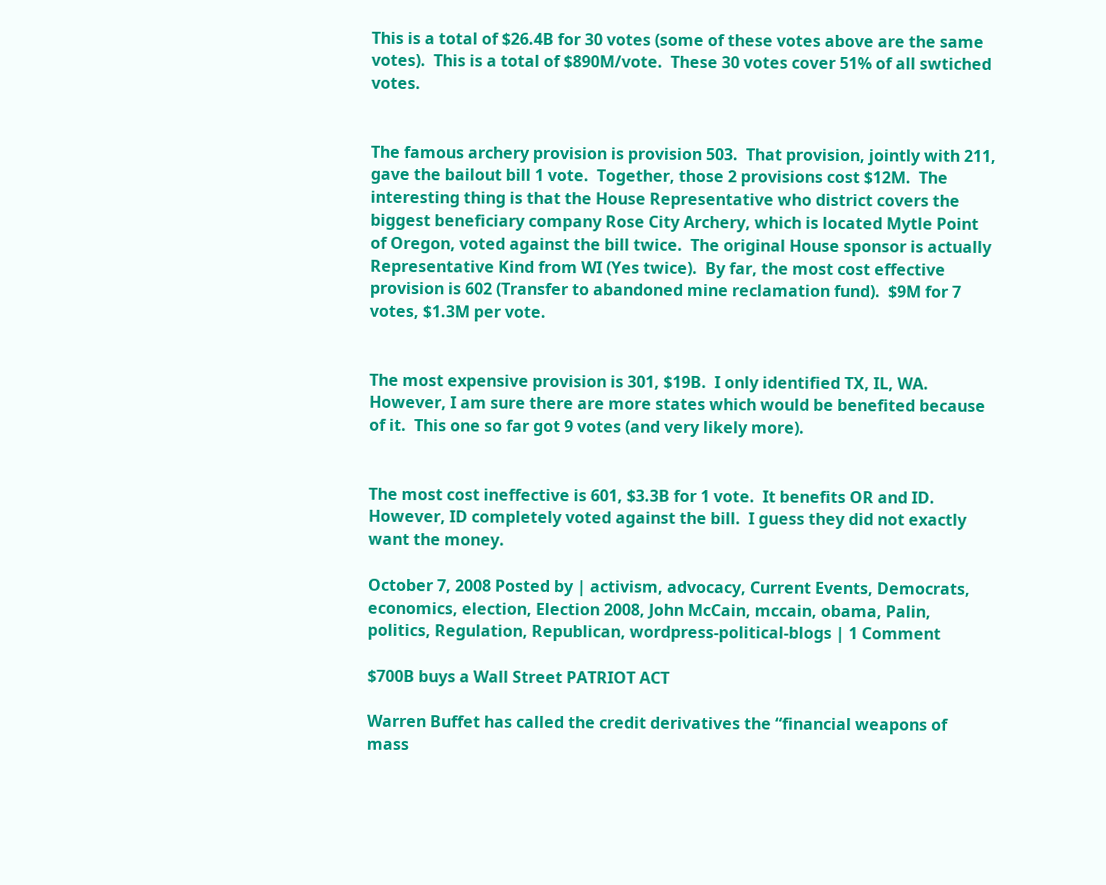This is a total of $26.4B for 30 votes (some of these votes above are the same votes).  This is a total of $890M/vote.  These 30 votes cover 51% of all swtiched votes.


The famous archery provision is provision 503.  That provision, jointly with 211, gave the bailout bill 1 vote.  Together, those 2 provisions cost $12M.  The interesting thing is that the House Representative who district covers the biggest beneficiary company Rose City Archery, which is located Mytle Point of Oregon, voted against the bill twice.  The original House sponsor is actually Representative Kind from WI (Yes twice).  By far, the most cost effective provision is 602 (Transfer to abandoned mine reclamation fund).  $9M for 7 votes, $1.3M per vote.


The most expensive provision is 301, $19B.  I only identified TX, IL, WA.  However, I am sure there are more states which would be benefited because of it.  This one so far got 9 votes (and very likely more).


The most cost ineffective is 601, $3.3B for 1 vote.  It benefits OR and ID.  However, ID completely voted against the bill.  I guess they did not exactly want the money.

October 7, 2008 Posted by | activism, advocacy, Current Events, Democrats, economics, election, Election 2008, John McCain, mccain, obama, Palin, politics, Regulation, Republican, wordpress-political-blogs | 1 Comment

$700B buys a Wall Street PATRIOT ACT

Warren Buffet has called the credit derivatives the “financial weapons of mass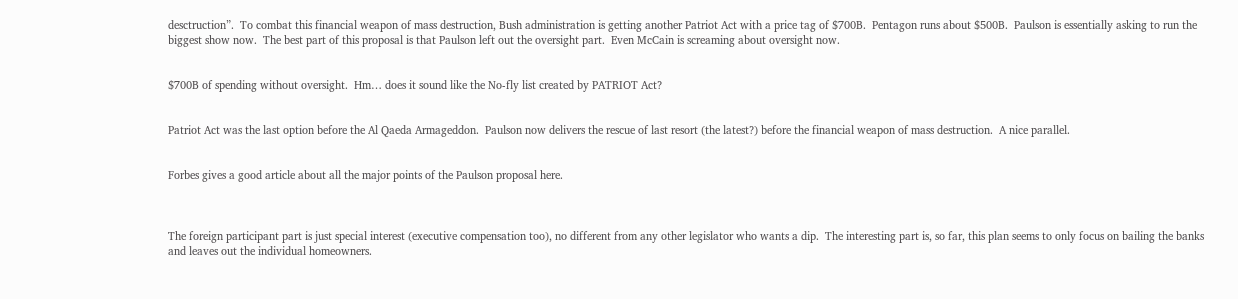desctruction”.  To combat this financial weapon of mass destruction, Bush administration is getting another Patriot Act with a price tag of $700B.  Pentagon runs about $500B.  Paulson is essentially asking to run the biggest show now.  The best part of this proposal is that Paulson left out the oversight part.  Even McCain is screaming about oversight now.


$700B of spending without oversight.  Hm… does it sound like the No-fly list created by PATRIOT Act?


Patriot Act was the last option before the Al Qaeda Armageddon.  Paulson now delivers the rescue of last resort (the latest?) before the financial weapon of mass destruction.  A nice parallel.


Forbes gives a good article about all the major points of the Paulson proposal here.



The foreign participant part is just special interest (executive compensation too), no different from any other legislator who wants a dip.  The interesting part is, so far, this plan seems to only focus on bailing the banks and leaves out the individual homeowners.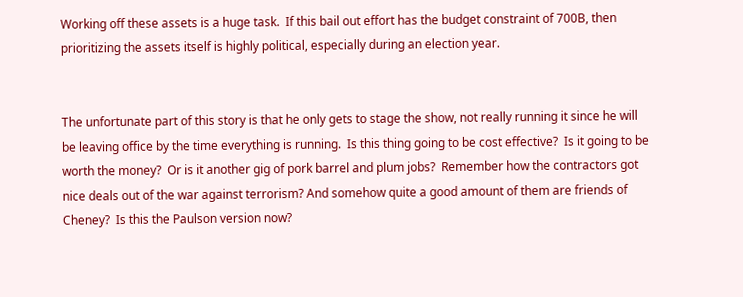Working off these assets is a huge task.  If this bail out effort has the budget constraint of 700B, then prioritizing the assets itself is highly political, especially during an election year.


The unfortunate part of this story is that he only gets to stage the show, not really running it since he will be leaving office by the time everything is running.  Is this thing going to be cost effective?  Is it going to be worth the money?  Or is it another gig of pork barrel and plum jobs?  Remember how the contractors got nice deals out of the war against terrorism? And somehow quite a good amount of them are friends of Cheney?  Is this the Paulson version now?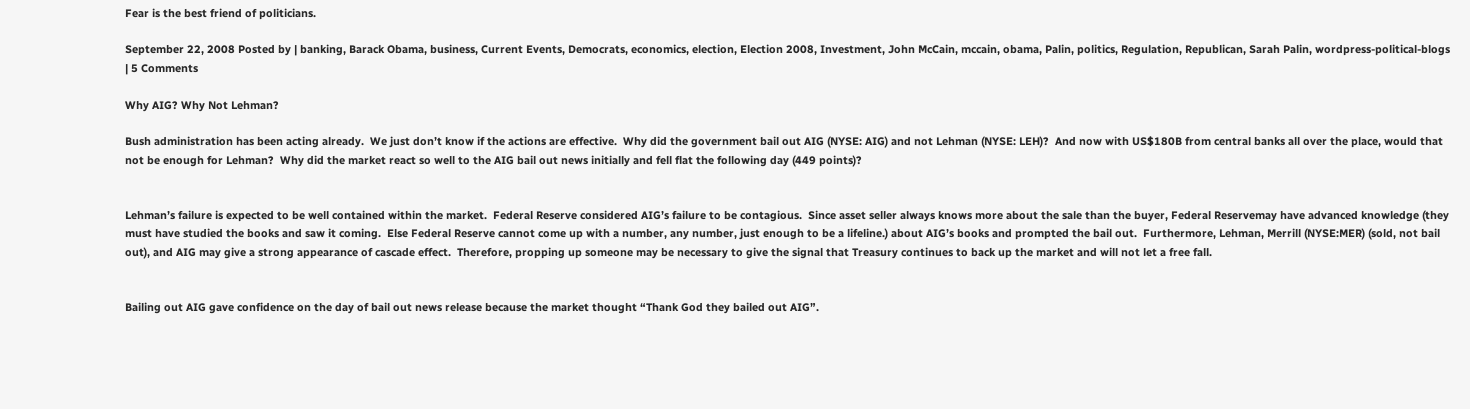Fear is the best friend of politicians.

September 22, 2008 Posted by | banking, Barack Obama, business, Current Events, Democrats, economics, election, Election 2008, Investment, John McCain, mccain, obama, Palin, politics, Regulation, Republican, Sarah Palin, wordpress-political-blogs | 5 Comments

Why AIG? Why Not Lehman?

Bush administration has been acting already.  We just don’t know if the actions are effective.  Why did the government bail out AIG (NYSE: AIG) and not Lehman (NYSE: LEH)?  And now with US$180B from central banks all over the place, would that not be enough for Lehman?  Why did the market react so well to the AIG bail out news initially and fell flat the following day (449 points)?


Lehman’s failure is expected to be well contained within the market.  Federal Reserve considered AIG’s failure to be contagious.  Since asset seller always knows more about the sale than the buyer, Federal Reservemay have advanced knowledge (they must have studied the books and saw it coming.  Else Federal Reserve cannot come up with a number, any number, just enough to be a lifeline.) about AIG’s books and prompted the bail out.  Furthermore, Lehman, Merrill (NYSE:MER) (sold, not bail out), and AIG may give a strong appearance of cascade effect.  Therefore, propping up someone may be necessary to give the signal that Treasury continues to back up the market and will not let a free fall.


Bailing out AIG gave confidence on the day of bail out news release because the market thought “Thank God they bailed out AIG”.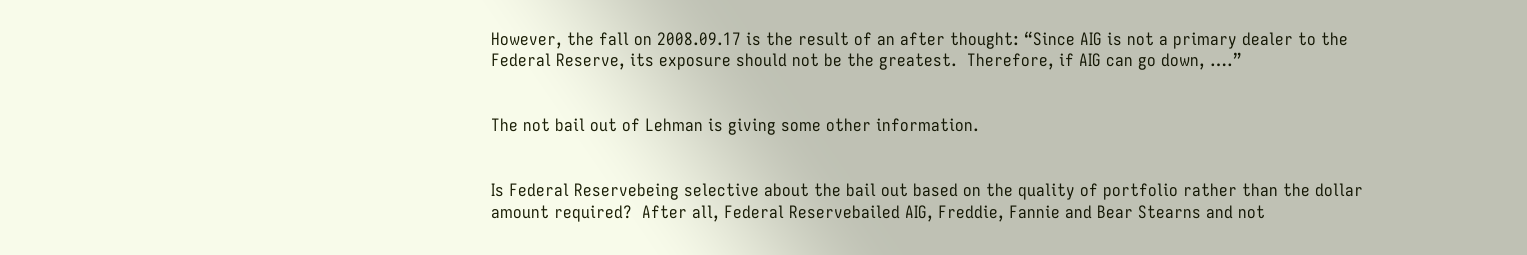However, the fall on 2008.09.17 is the result of an after thought: “Since AIG is not a primary dealer to the Federal Reserve, its exposure should not be the greatest.  Therefore, if AIG can go down, ….”


The not bail out of Lehman is giving some other information.


Is Federal Reservebeing selective about the bail out based on the quality of portfolio rather than the dollar amount required?  After all, Federal Reservebailed AIG, Freddie, Fannie and Bear Stearns and not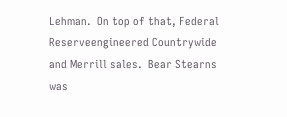Lehman.  On top of that, Federal Reserveengineered Countrywide and Merrill sales.  Bear Stearns was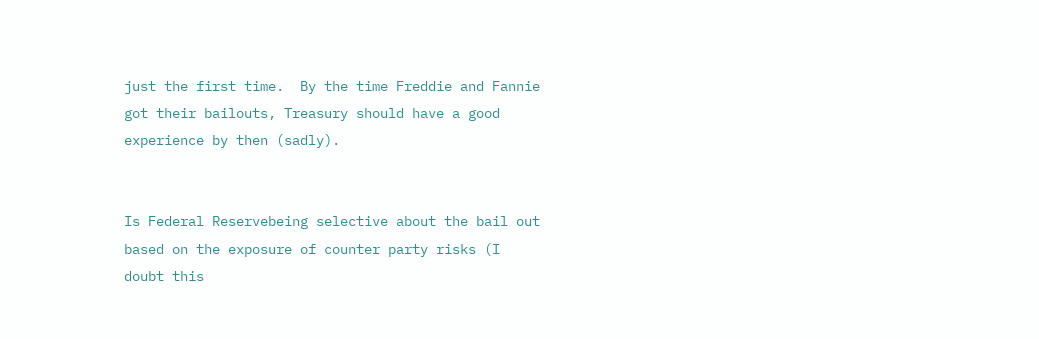just the first time.  By the time Freddie and Fannie got their bailouts, Treasury should have a good experience by then (sadly).


Is Federal Reservebeing selective about the bail out based on the exposure of counter party risks (I doubt this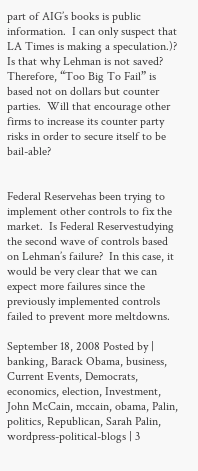part of AIG’s books is public information.  I can only suspect that LA Times is making a speculation.)?  Is that why Lehman is not saved?  Therefore, “Too Big To Fail” is based not on dollars but counter parties.  Will that encourage other firms to increase its counter party risks in order to secure itself to be bail-able?


Federal Reservehas been trying to implement other controls to fix the market.  Is Federal Reservestudying the second wave of controls based on Lehman’s failure?  In this case, it would be very clear that we can expect more failures since the previously implemented controls failed to prevent more meltdowns.

September 18, 2008 Posted by | banking, Barack Obama, business, Current Events, Democrats, economics, election, Investment, John McCain, mccain, obama, Palin, politics, Republican, Sarah Palin, wordpress-political-blogs | 3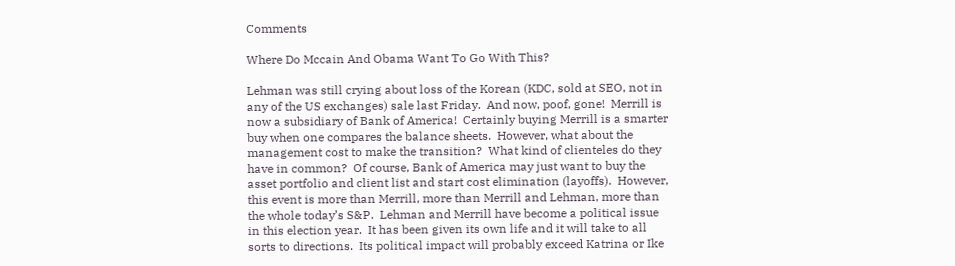Comments

Where Do Mccain And Obama Want To Go With This?

Lehman was still crying about loss of the Korean (KDC, sold at SEO, not in any of the US exchanges) sale last Friday.  And now, poof, gone!  Merrill is now a subsidiary of Bank of America!  Certainly buying Merrill is a smarter buy when one compares the balance sheets.  However, what about the management cost to make the transition?  What kind of clienteles do they have in common?  Of course, Bank of America may just want to buy the asset portfolio and client list and start cost elimination (layoffs).  However, this event is more than Merrill, more than Merrill and Lehman, more than the whole today’s S&P.  Lehman and Merrill have become a political issue in this election year.  It has been given its own life and it will take to all sorts to directions.  Its political impact will probably exceed Katrina or Ike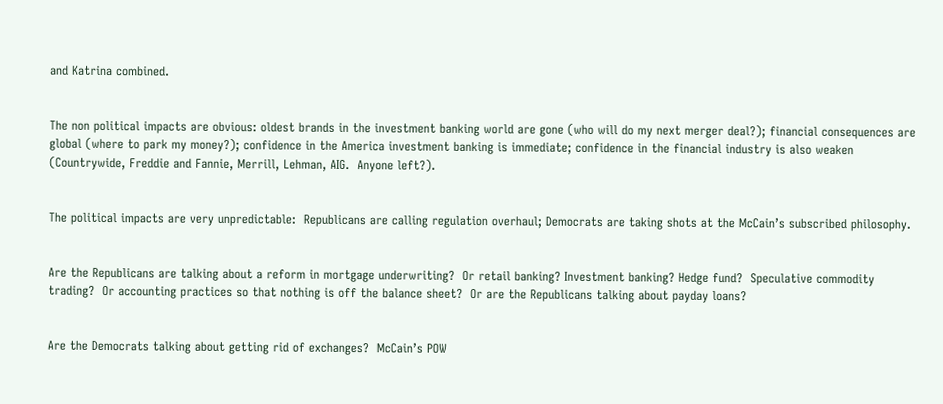and Katrina combined.


The non political impacts are obvious: oldest brands in the investment banking world are gone (who will do my next merger deal?); financial consequences are global (where to park my money?); confidence in the America investment banking is immediate; confidence in the financial industry is also weaken (Countrywide, Freddie and Fannie, Merrill, Lehman, AIG.  Anyone left?).


The political impacts are very unpredictable:  Republicans are calling regulation overhaul; Democrats are taking shots at the McCain’s subscribed philosophy.


Are the Republicans are talking about a reform in mortgage underwriting?  Or retail banking? Investment banking? Hedge fund?  Speculative commodity trading?  Or accounting practices so that nothing is off the balance sheet?  Or are the Republicans talking about payday loans?


Are the Democrats talking about getting rid of exchanges?  McCain’s POW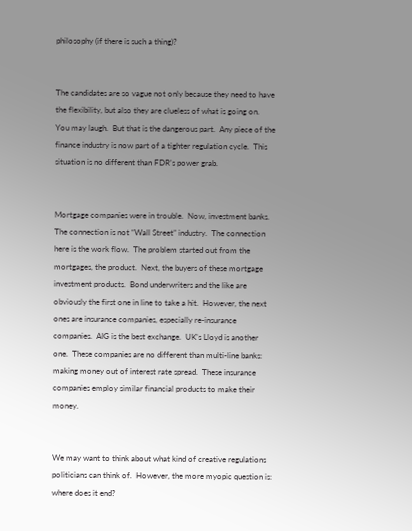philosophy (if there is such a thing)?


The candidates are so vague not only because they need to have the flexibility, but also they are clueless of what is going on.  You may laugh.  But that is the dangerous part.  Any piece of the finance industry is now part of a tighter regulation cycle.  This situation is no different than FDR’s power grab.


Mortgage companies were in trouble.  Now, investment banks.  The connection is not “Wall Street” industry.  The connection here is the work flow.  The problem started out from the mortgages, the product.  Next, the buyers of these mortgage investment products.  Bond underwriters and the like are obviously the first one in line to take a hit.  However, the next ones are insurance companies, especially re-insurance companies.  AIG is the best exchange.  UK’s Lloyd is another one.  These companies are no different than multi-line banks: making money out of interest rate spread.  These insurance companies employ similar financial products to make their money.


We may want to think about what kind of creative regulations politicians can think of.  However, the more myopic question is: where does it end?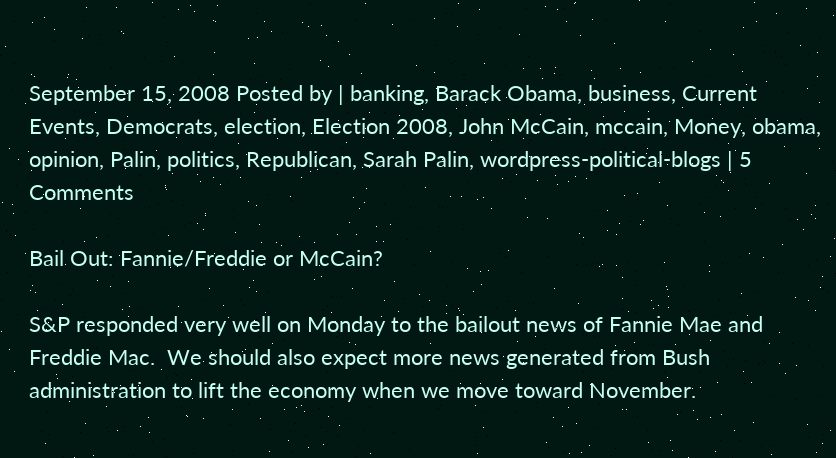September 15, 2008 Posted by | banking, Barack Obama, business, Current Events, Democrats, election, Election 2008, John McCain, mccain, Money, obama, opinion, Palin, politics, Republican, Sarah Palin, wordpress-political-blogs | 5 Comments

Bail Out: Fannie/Freddie or McCain?

S&P responded very well on Monday to the bailout news of Fannie Mae and Freddie Mac.  We should also expect more news generated from Bush administration to lift the economy when we move toward November.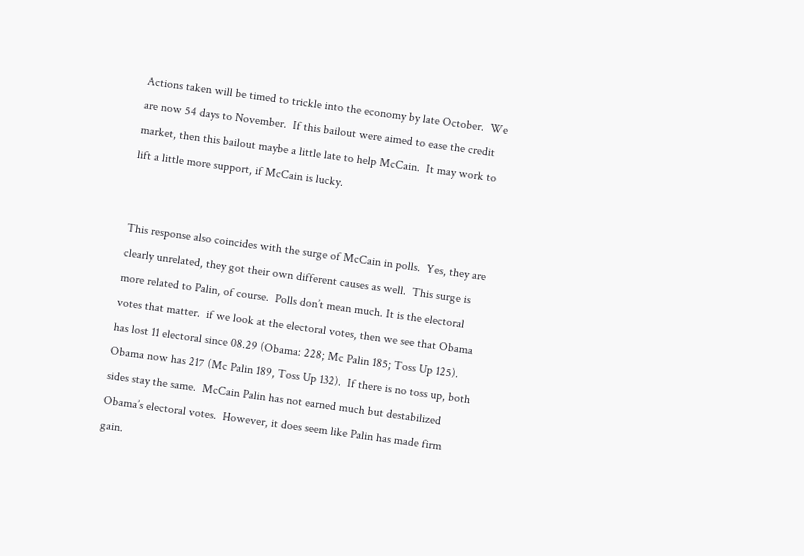Actions taken will be timed to trickle into the economy by late October.  We are now 54 days to November.  If this bailout were aimed to ease the credit market, then this bailout maybe a little late to help McCain.  It may work to lift a little more support, if McCain is lucky.


This response also coincides with the surge of McCain in polls.  Yes, they are clearly unrelated, they got their own different causes as well.  This surge is more related to Palin, of course.  Polls don’t mean much. It is the electoral votes that matter.  if we look at the electoral votes, then we see that Obama has lost 11 electoral since 08.29 (Obama: 228; Mc Palin 185; Toss Up 125).  Obama now has 217 (Mc Palin 189, Toss Up 132).  If there is no toss up, both sides stay the same.  McCain Palin has not earned much but destabilized Obama’s electoral votes.  However, it does seem like Palin has made firm gain.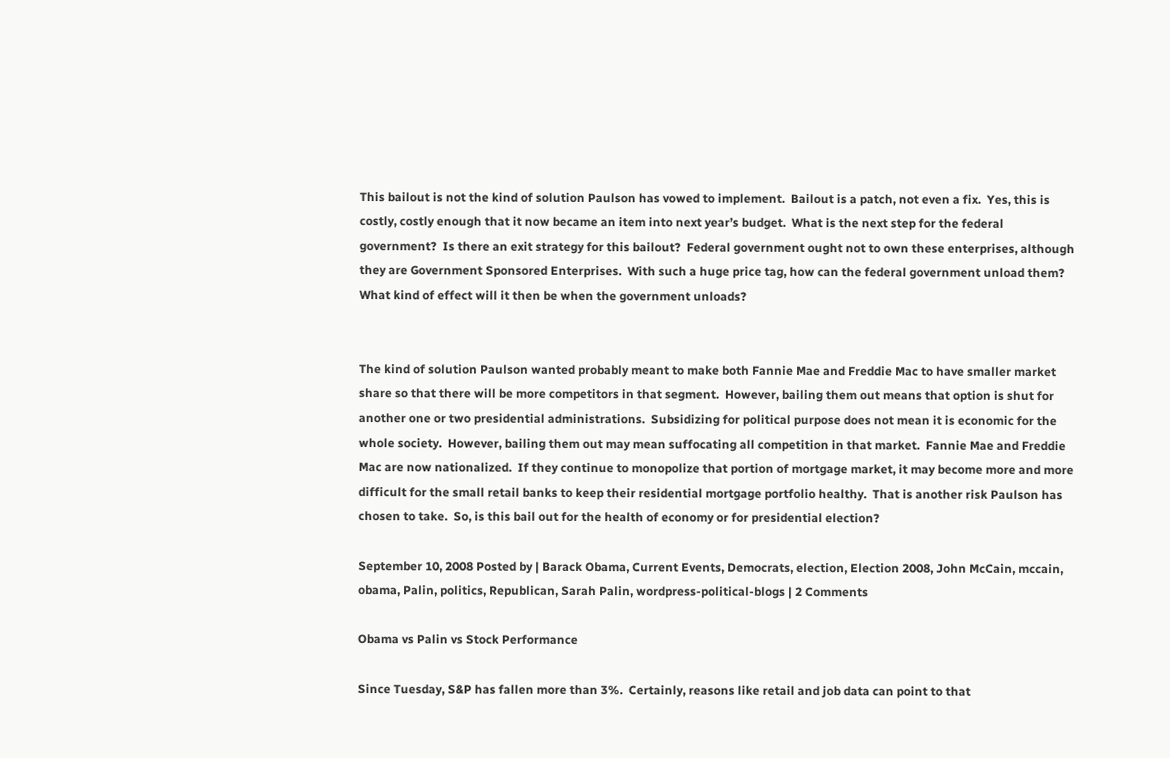This bailout is not the kind of solution Paulson has vowed to implement.  Bailout is a patch, not even a fix.  Yes, this is costly, costly enough that it now became an item into next year’s budget.  What is the next step for the federal government?  Is there an exit strategy for this bailout?  Federal government ought not to own these enterprises, although they are Government Sponsored Enterprises.  With such a huge price tag, how can the federal government unload them?  What kind of effect will it then be when the government unloads?


The kind of solution Paulson wanted probably meant to make both Fannie Mae and Freddie Mac to have smaller market share so that there will be more competitors in that segment.  However, bailing them out means that option is shut for another one or two presidential administrations.  Subsidizing for political purpose does not mean it is economic for the whole society.  However, bailing them out may mean suffocating all competition in that market.  Fannie Mae and Freddie Mac are now nationalized.  If they continue to monopolize that portion of mortgage market, it may become more and more difficult for the small retail banks to keep their residential mortgage portfolio healthy.  That is another risk Paulson has chosen to take.  So, is this bail out for the health of economy or for presidential election?

September 10, 2008 Posted by | Barack Obama, Current Events, Democrats, election, Election 2008, John McCain, mccain, obama, Palin, politics, Republican, Sarah Palin, wordpress-political-blogs | 2 Comments

Obama vs Palin vs Stock Performance

Since Tuesday, S&P has fallen more than 3%.  Certainly, reasons like retail and job data can point to that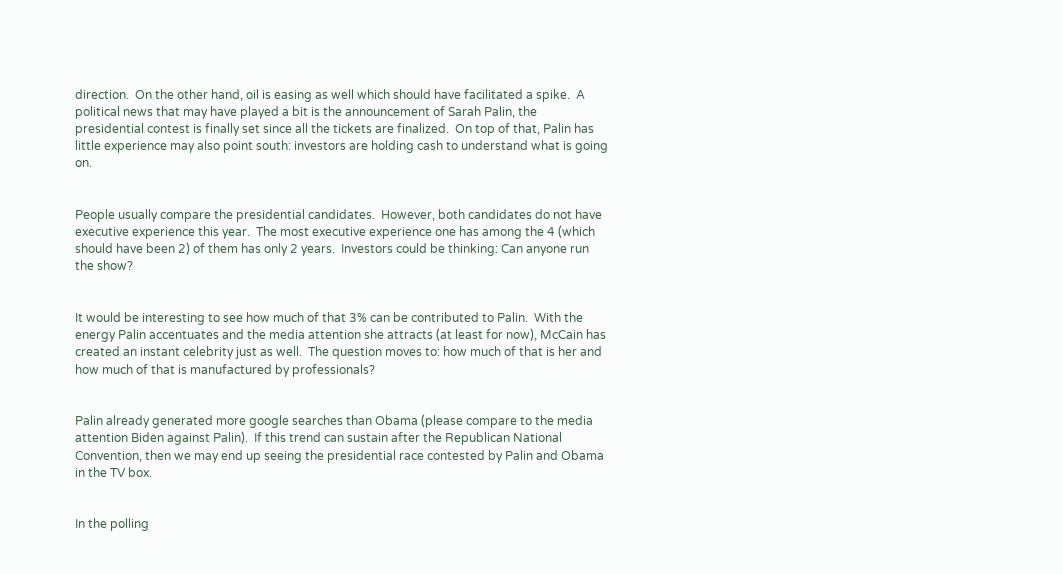direction.  On the other hand, oil is easing as well which should have facilitated a spike.  A political news that may have played a bit is the announcement of Sarah Palin, the presidential contest is finally set since all the tickets are finalized.  On top of that, Palin has little experience may also point south: investors are holding cash to understand what is going on.


People usually compare the presidential candidates.  However, both candidates do not have executive experience this year.  The most executive experience one has among the 4 (which should have been 2) of them has only 2 years.  Investors could be thinking: Can anyone run the show?


It would be interesting to see how much of that 3% can be contributed to Palin.  With the energy Palin accentuates and the media attention she attracts (at least for now), McCain has created an instant celebrity just as well.  The question moves to: how much of that is her and how much of that is manufactured by professionals?


Palin already generated more google searches than Obama (please compare to the media attention Biden against Palin).  If this trend can sustain after the Republican National Convention, then we may end up seeing the presidential race contested by Palin and Obama in the TV box.


In the polling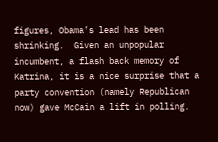figures, Obama’s lead has been shrinking.  Given an unpopular incumbent, a flash back memory of Katrina, it is a nice surprise that a party convention (namely Republican now) gave McCain a lift in polling.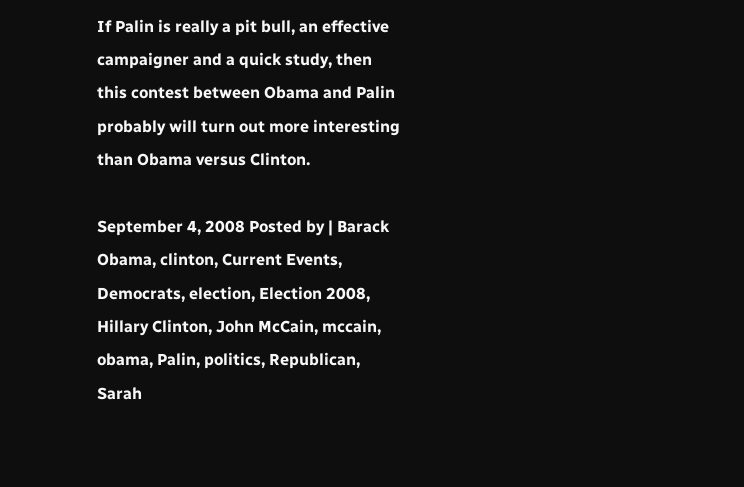If Palin is really a pit bull, an effective campaigner and a quick study, then this contest between Obama and Palin probably will turn out more interesting than Obama versus Clinton.

September 4, 2008 Posted by | Barack Obama, clinton, Current Events, Democrats, election, Election 2008, Hillary Clinton, John McCain, mccain, obama, Palin, politics, Republican, Sarah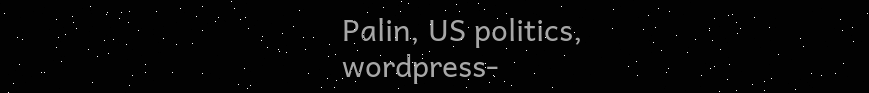Palin, US politics, wordpress-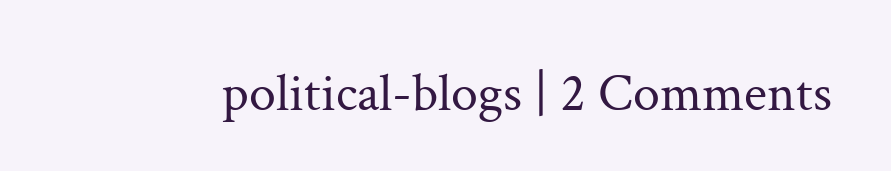political-blogs | 2 Comments